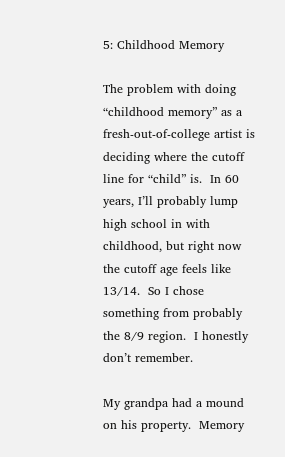5: Childhood Memory

The problem with doing “childhood memory” as a fresh-out-of-college artist is deciding where the cutoff line for “child” is.  In 60 years, I’ll probably lump high school in with childhood, but right now the cutoff age feels like 13/14.  So I chose something from probably the 8/9 region.  I honestly don’t remember.

My grandpa had a mound on his property.  Memory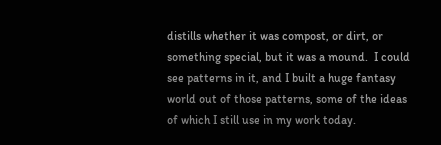distills whether it was compost, or dirt, or something special, but it was a mound.  I could see patterns in it, and I built a huge fantasy world out of those patterns, some of the ideas of which I still use in my work today.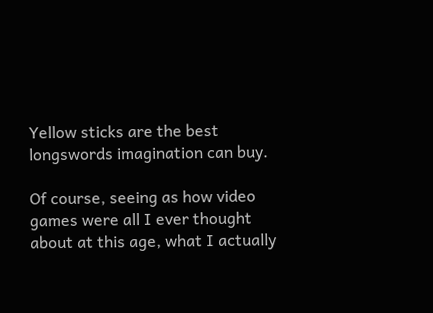Yellow sticks are the best longswords imagination can buy.

Of course, seeing as how video games were all I ever thought about at this age, what I actually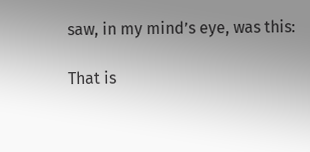saw, in my mind’s eye, was this:

That is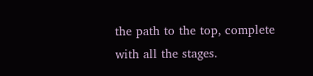the path to the top, complete with all the stages.